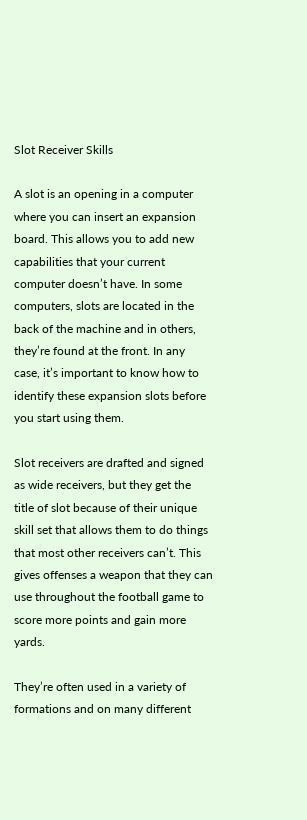Slot Receiver Skills

A slot is an opening in a computer where you can insert an expansion board. This allows you to add new capabilities that your current computer doesn’t have. In some computers, slots are located in the back of the machine and in others, they’re found at the front. In any case, it’s important to know how to identify these expansion slots before you start using them.

Slot receivers are drafted and signed as wide receivers, but they get the title of slot because of their unique skill set that allows them to do things that most other receivers can’t. This gives offenses a weapon that they can use throughout the football game to score more points and gain more yards.

They’re often used in a variety of formations and on many different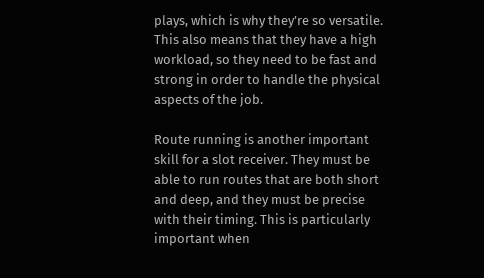plays, which is why they’re so versatile. This also means that they have a high workload, so they need to be fast and strong in order to handle the physical aspects of the job.

Route running is another important skill for a slot receiver. They must be able to run routes that are both short and deep, and they must be precise with their timing. This is particularly important when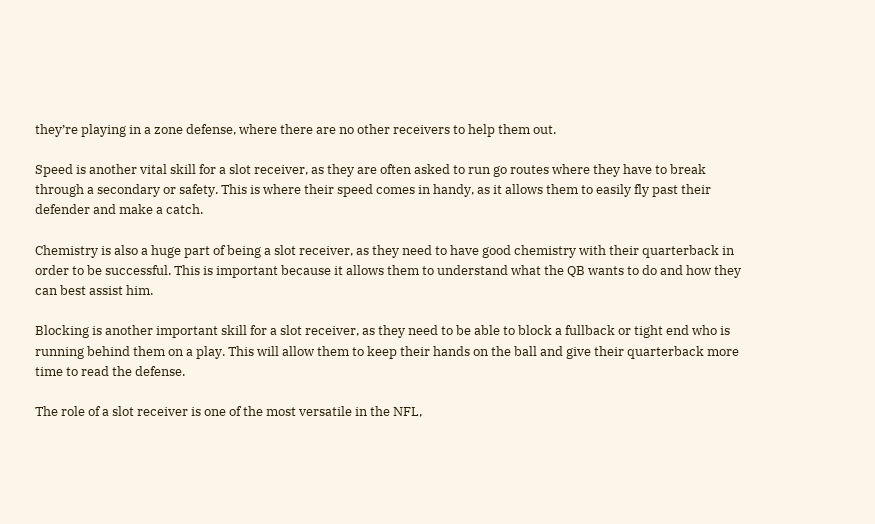they’re playing in a zone defense, where there are no other receivers to help them out.

Speed is another vital skill for a slot receiver, as they are often asked to run go routes where they have to break through a secondary or safety. This is where their speed comes in handy, as it allows them to easily fly past their defender and make a catch.

Chemistry is also a huge part of being a slot receiver, as they need to have good chemistry with their quarterback in order to be successful. This is important because it allows them to understand what the QB wants to do and how they can best assist him.

Blocking is another important skill for a slot receiver, as they need to be able to block a fullback or tight end who is running behind them on a play. This will allow them to keep their hands on the ball and give their quarterback more time to read the defense.

The role of a slot receiver is one of the most versatile in the NFL,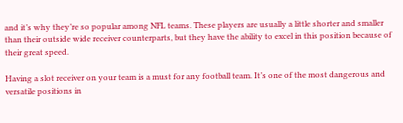and it’s why they’re so popular among NFL teams. These players are usually a little shorter and smaller than their outside wide receiver counterparts, but they have the ability to excel in this position because of their great speed.

Having a slot receiver on your team is a must for any football team. It’s one of the most dangerous and versatile positions in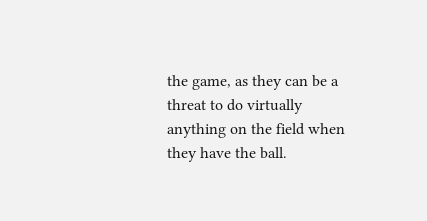the game, as they can be a threat to do virtually anything on the field when they have the ball.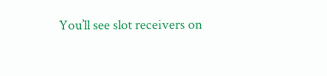You’ll see slot receivers on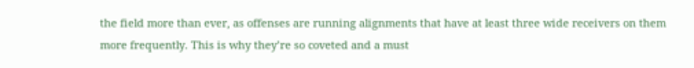the field more than ever, as offenses are running alignments that have at least three wide receivers on them more frequently. This is why they’re so coveted and a must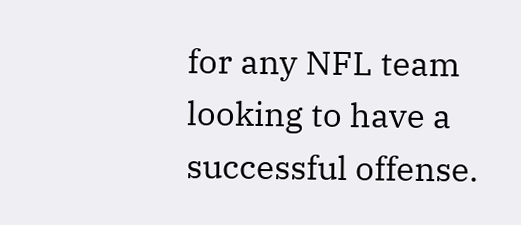for any NFL team looking to have a successful offense.